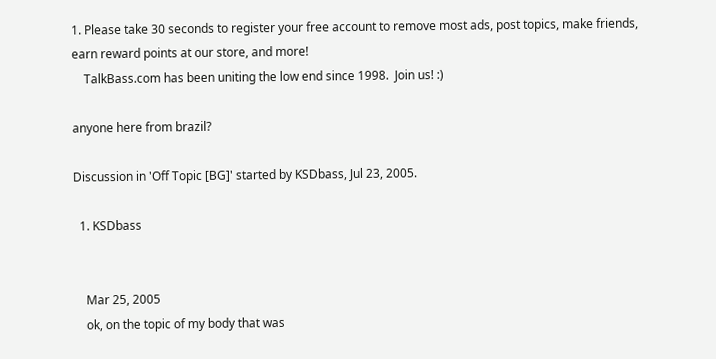1. Please take 30 seconds to register your free account to remove most ads, post topics, make friends, earn reward points at our store, and more!
    TalkBass.com has been uniting the low end since 1998.  Join us! :)

anyone here from brazil?

Discussion in 'Off Topic [BG]' started by KSDbass, Jul 23, 2005.

  1. KSDbass


    Mar 25, 2005
    ok, on the topic of my body that was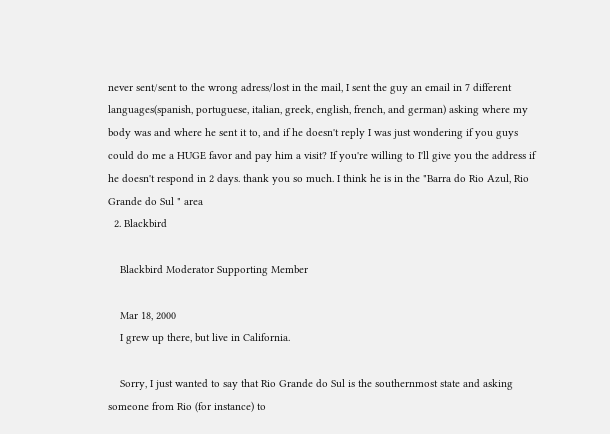never sent/sent to the wrong adress/lost in the mail, I sent the guy an email in 7 different languages(spanish, portuguese, italian, greek, english, french, and german) asking where my body was and where he sent it to, and if he doesn't reply I was just wondering if you guys could do me a HUGE favor and pay him a visit? If you're willing to I'll give you the address if he doesn't respond in 2 days. thank you so much. I think he is in the "Barra do Rio Azul, Rio Grande do Sul " area
  2. Blackbird

    Blackbird Moderator Supporting Member

    Mar 18, 2000
    I grew up there, but live in California.

    Sorry, I just wanted to say that Rio Grande do Sul is the southernmost state and asking someone from Rio (for instance) to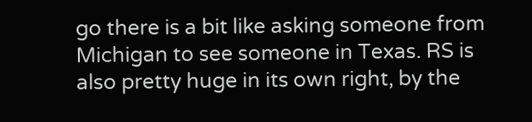go there is a bit like asking someone from Michigan to see someone in Texas. RS is also pretty huge in its own right, by the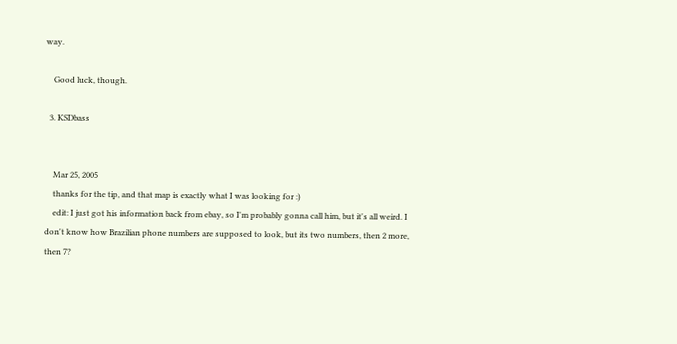way.

    Good luck, though.

  3. KSDbass


    Mar 25, 2005
    thanks for the tip, and that map is exactly what I was looking for :)
    edit: I just got his information back from ebay, so I'm probably gonna call him, but it's all weird. I don't know how Brazilian phone numbers are supposed to look, but its two numbers, then 2 more, then 7?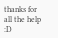thanks for all the help :D